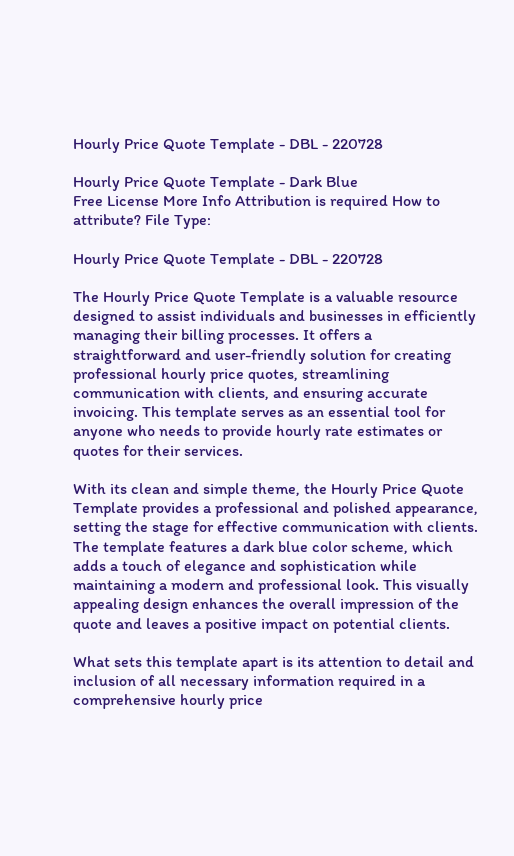Hourly Price Quote Template - DBL - 220728

Hourly Price Quote Template - Dark Blue
Free License More Info Attribution is required How to attribute? File Type:

Hourly Price Quote Template - DBL - 220728

The Hourly Price Quote Template is a valuable resource designed to assist individuals and businesses in efficiently managing their billing processes. It offers a straightforward and user-friendly solution for creating professional hourly price quotes, streamlining communication with clients, and ensuring accurate invoicing. This template serves as an essential tool for anyone who needs to provide hourly rate estimates or quotes for their services.

With its clean and simple theme, the Hourly Price Quote Template provides a professional and polished appearance, setting the stage for effective communication with clients. The template features a dark blue color scheme, which adds a touch of elegance and sophistication while maintaining a modern and professional look. This visually appealing design enhances the overall impression of the quote and leaves a positive impact on potential clients.

What sets this template apart is its attention to detail and inclusion of all necessary information required in a comprehensive hourly price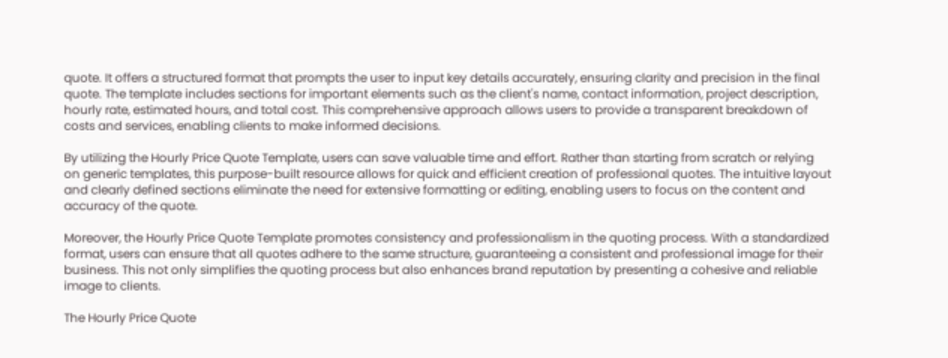quote. It offers a structured format that prompts the user to input key details accurately, ensuring clarity and precision in the final quote. The template includes sections for important elements such as the client's name, contact information, project description, hourly rate, estimated hours, and total cost. This comprehensive approach allows users to provide a transparent breakdown of costs and services, enabling clients to make informed decisions.

By utilizing the Hourly Price Quote Template, users can save valuable time and effort. Rather than starting from scratch or relying on generic templates, this purpose-built resource allows for quick and efficient creation of professional quotes. The intuitive layout and clearly defined sections eliminate the need for extensive formatting or editing, enabling users to focus on the content and accuracy of the quote.

Moreover, the Hourly Price Quote Template promotes consistency and professionalism in the quoting process. With a standardized format, users can ensure that all quotes adhere to the same structure, guaranteeing a consistent and professional image for their business. This not only simplifies the quoting process but also enhances brand reputation by presenting a cohesive and reliable image to clients.

The Hourly Price Quote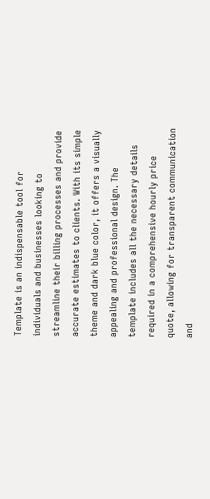Template is an indispensable tool for individuals and businesses looking to streamline their billing processes and provide accurate estimates to clients. With its simple theme and dark blue color, it offers a visually appealing and professional design. The template includes all the necessary details required in a comprehensive hourly price quote, allowing for transparent communication and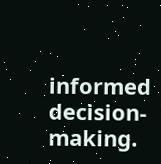informed decision-making.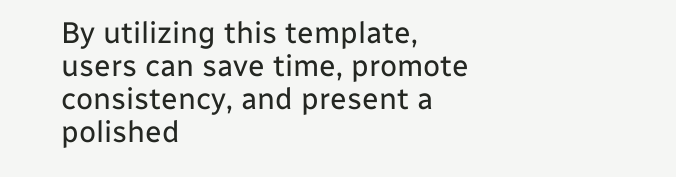By utilizing this template, users can save time, promote consistency, and present a polished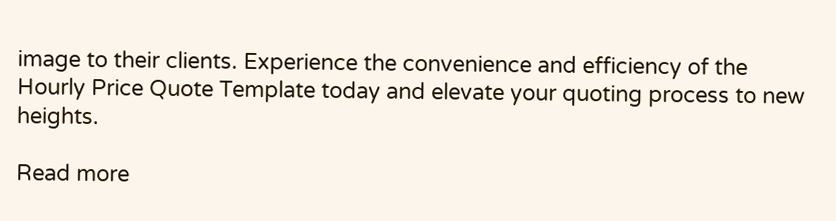image to their clients. Experience the convenience and efficiency of the Hourly Price Quote Template today and elevate your quoting process to new heights.

Read more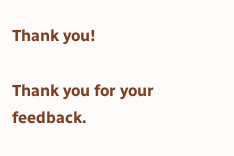Thank you!

Thank you for your feedback.